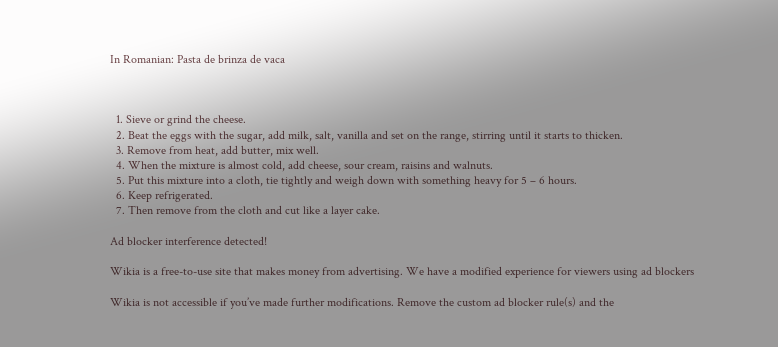In Romanian: Pasta de brinza de vaca



  1. Sieve or grind the cheese.
  2. Beat the eggs with the sugar, add milk, salt, vanilla and set on the range, stirring until it starts to thicken.
  3. Remove from heat, add butter, mix well.
  4. When the mixture is almost cold, add cheese, sour cream, raisins and walnuts.
  5. Put this mixture into a cloth, tie tightly and weigh down with something heavy for 5 – 6 hours.
  6. Keep refrigerated.
  7. Then remove from the cloth and cut like a layer cake.

Ad blocker interference detected!

Wikia is a free-to-use site that makes money from advertising. We have a modified experience for viewers using ad blockers

Wikia is not accessible if you’ve made further modifications. Remove the custom ad blocker rule(s) and the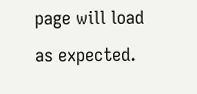page will load as expected.